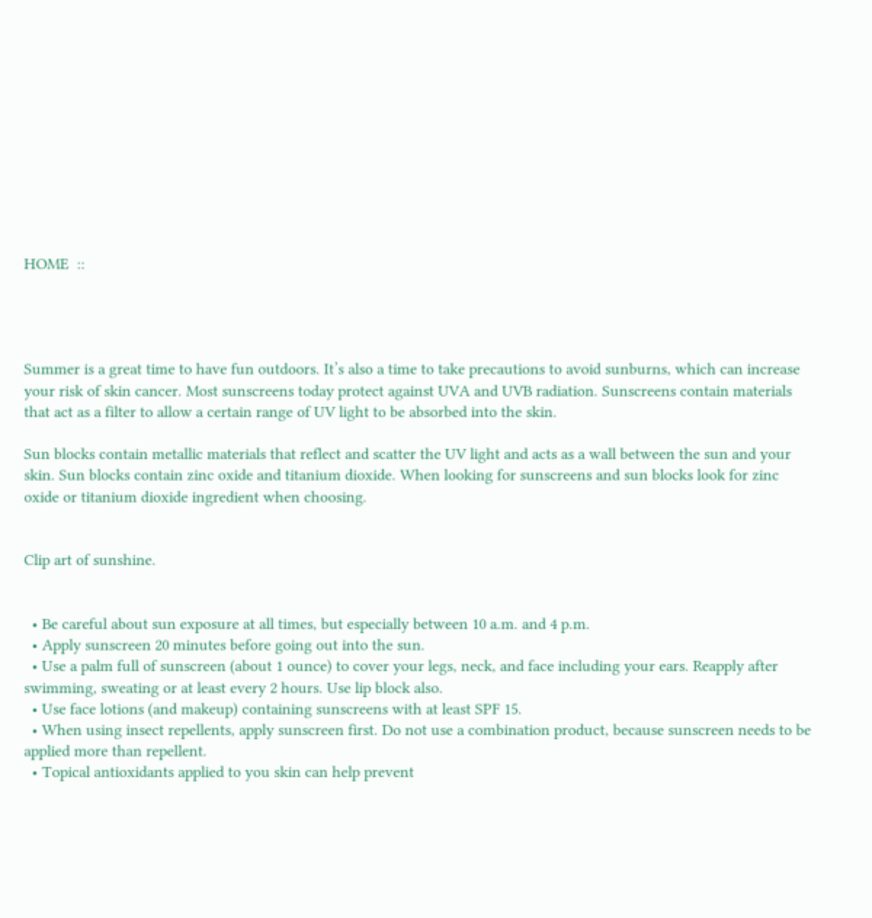HOME  ::




Summer is a great time to have fun outdoors. It’s also a time to take precautions to avoid sunburns, which can increase your risk of skin cancer. Most sunscreens today protect against UVA and UVB radiation. Sunscreens contain materials that act as a filter to allow a certain range of UV light to be absorbed into the skin.

Sun blocks contain metallic materials that reflect and scatter the UV light and acts as a wall between the sun and your skin. Sun blocks contain zinc oxide and titanium dioxide. When looking for sunscreens and sun blocks look for zinc oxide or titanium dioxide ingredient when choosing.


Clip art of sunshine.


  • Be careful about sun exposure at all times, but especially between 10 a.m. and 4 p.m.
  • Apply sunscreen 20 minutes before going out into the sun.
  • Use a palm full of sunscreen (about 1 ounce) to cover your legs, neck, and face including your ears. Reapply after swimming, sweating or at least every 2 hours. Use lip block also.
  • Use face lotions (and makeup) containing sunscreens with at least SPF 15.
  • When using insect repellents, apply sunscreen first. Do not use a combination product, because sunscreen needs to be applied more than repellent.
  • Topical antioxidants applied to you skin can help prevent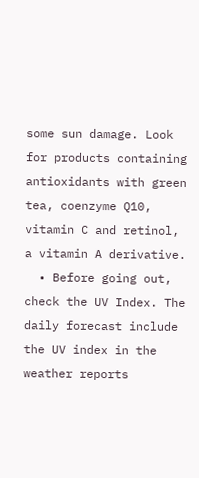some sun damage. Look for products containing antioxidants with green tea, coenzyme Q10, vitamin C and retinol, a vitamin A derivative.
  • Before going out, check the UV Index. The daily forecast include the UV index in the weather reports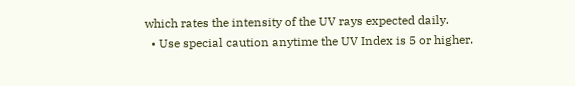which rates the intensity of the UV rays expected daily.
  • Use special caution anytime the UV Index is 5 or higher.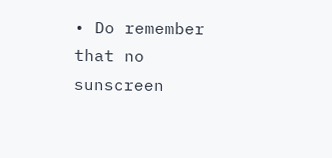• Do remember that no sunscreen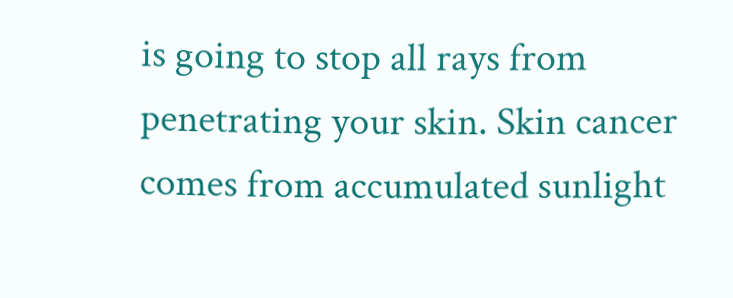is going to stop all rays from penetrating your skin. Skin cancer comes from accumulated sunlight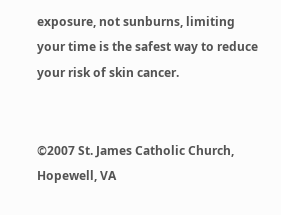exposure, not sunburns, limiting your time is the safest way to reduce your risk of skin cancer.


©2007 St. James Catholic Church, Hopewell, VA